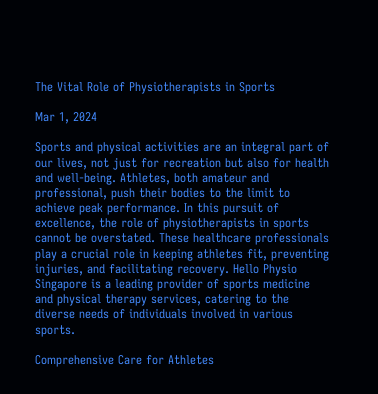The Vital Role of Physiotherapists in Sports

Mar 1, 2024

Sports and physical activities are an integral part of our lives, not just for recreation but also for health and well-being. Athletes, both amateur and professional, push their bodies to the limit to achieve peak performance. In this pursuit of excellence, the role of physiotherapists in sports cannot be overstated. These healthcare professionals play a crucial role in keeping athletes fit, preventing injuries, and facilitating recovery. Hello Physio Singapore is a leading provider of sports medicine and physical therapy services, catering to the diverse needs of individuals involved in various sports.

Comprehensive Care for Athletes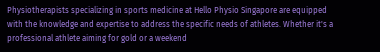Physiotherapists specializing in sports medicine at Hello Physio Singapore are equipped with the knowledge and expertise to address the specific needs of athletes. Whether it's a professional athlete aiming for gold or a weekend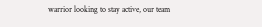warrior looking to stay active, our team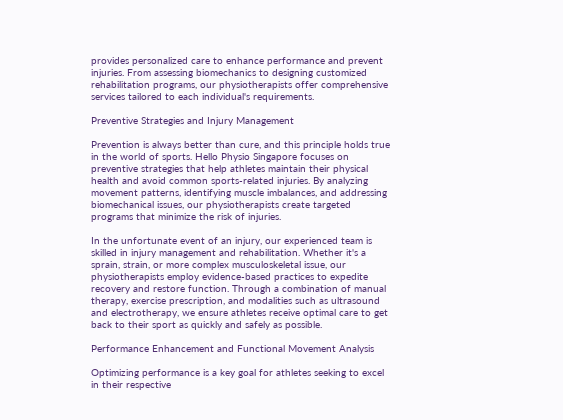provides personalized care to enhance performance and prevent injuries. From assessing biomechanics to designing customized rehabilitation programs, our physiotherapists offer comprehensive services tailored to each individual's requirements.

Preventive Strategies and Injury Management

Prevention is always better than cure, and this principle holds true in the world of sports. Hello Physio Singapore focuses on preventive strategies that help athletes maintain their physical health and avoid common sports-related injuries. By analyzing movement patterns, identifying muscle imbalances, and addressing biomechanical issues, our physiotherapists create targeted programs that minimize the risk of injuries.

In the unfortunate event of an injury, our experienced team is skilled in injury management and rehabilitation. Whether it's a sprain, strain, or more complex musculoskeletal issue, our physiotherapists employ evidence-based practices to expedite recovery and restore function. Through a combination of manual therapy, exercise prescription, and modalities such as ultrasound and electrotherapy, we ensure athletes receive optimal care to get back to their sport as quickly and safely as possible.

Performance Enhancement and Functional Movement Analysis

Optimizing performance is a key goal for athletes seeking to excel in their respective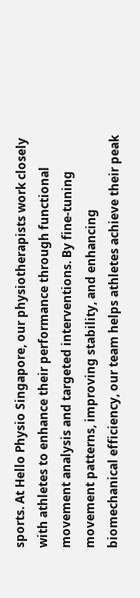sports. At Hello Physio Singapore, our physiotherapists work closely with athletes to enhance their performance through functional movement analysis and targeted interventions. By fine-tuning movement patterns, improving stability, and enhancing biomechanical efficiency, our team helps athletes achieve their peak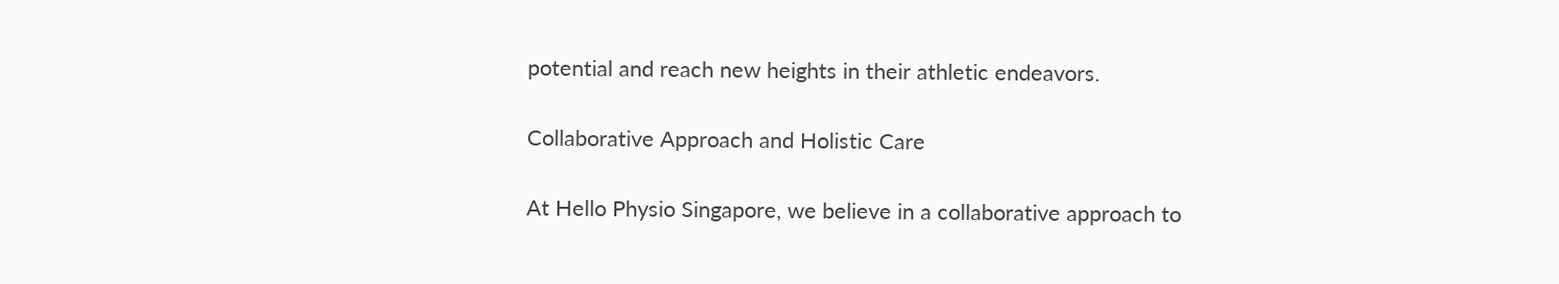potential and reach new heights in their athletic endeavors.

Collaborative Approach and Holistic Care

At Hello Physio Singapore, we believe in a collaborative approach to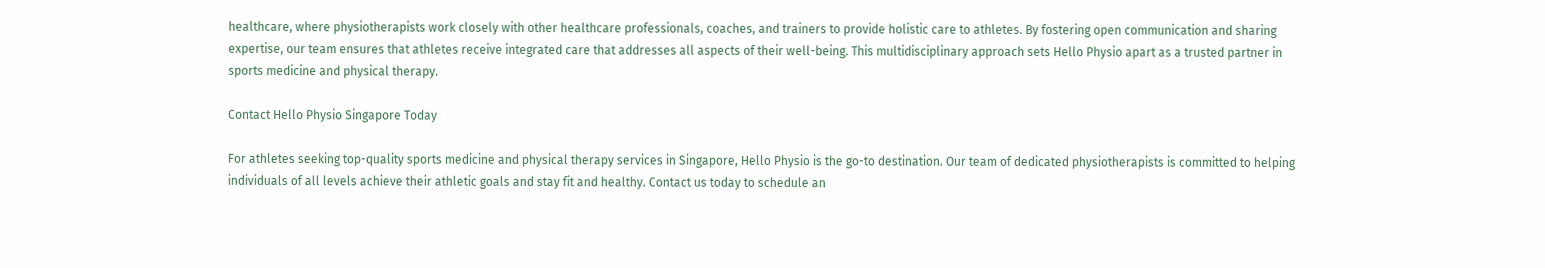healthcare, where physiotherapists work closely with other healthcare professionals, coaches, and trainers to provide holistic care to athletes. By fostering open communication and sharing expertise, our team ensures that athletes receive integrated care that addresses all aspects of their well-being. This multidisciplinary approach sets Hello Physio apart as a trusted partner in sports medicine and physical therapy.

Contact Hello Physio Singapore Today

For athletes seeking top-quality sports medicine and physical therapy services in Singapore, Hello Physio is the go-to destination. Our team of dedicated physiotherapists is committed to helping individuals of all levels achieve their athletic goals and stay fit and healthy. Contact us today to schedule an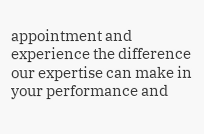appointment and experience the difference our expertise can make in your performance and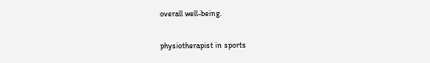overall well-being.

physiotherapist in sports